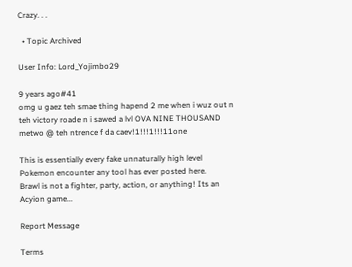Crazy. . .

  • Topic Archived

User Info: Lord_Yojimbo29

9 years ago#41
omg u gaez teh smae thing hapend 2 me when i wuz out n teh victory roade n i sawed a lvl OVA NINE THOUSAND metwo @ teh ntrence f da caev!1!!!1!!!11one

This is essentially every fake unnaturally high level Pokemon encounter any tool has ever posted here.
Brawl is not a fighter, party, action, or anything! Its an Acyion game...

Report Message

Terms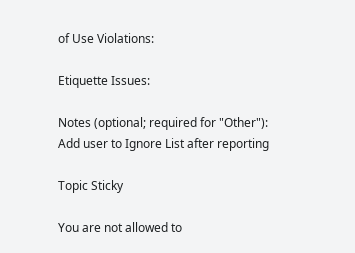of Use Violations:

Etiquette Issues:

Notes (optional; required for "Other"):
Add user to Ignore List after reporting

Topic Sticky

You are not allowed to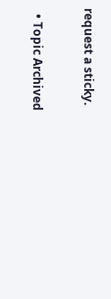request a sticky.

  • Topic Archived